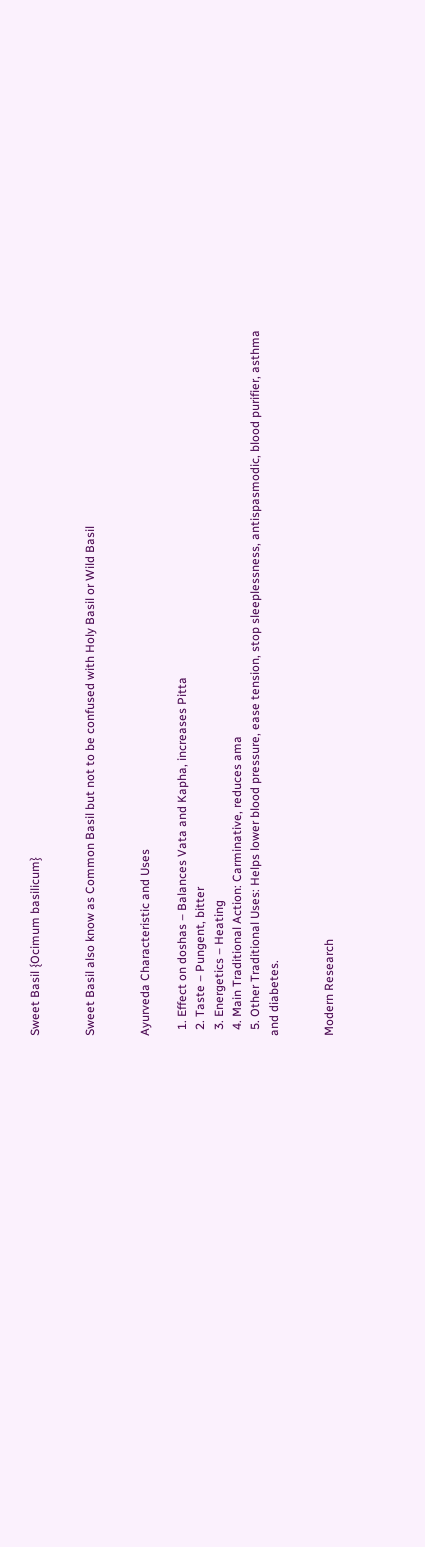Sweet Basil {Ocimum basilicum}


Sweet Basil also know as Common Basil but not to be confused with Holy Basil or Wild Basil


Ayurveda Characteristic and Uses

  1. Effect on doshas – Balances Vata and Kapha, increases Pitta
  2. Taste – Pungent, bitter
  3. Energetics – Heating
  4. Main Traditional Action: Carminative, reduces ama
  5. Other Traditional Uses: Helps lower blood pressure, ease tension, stop sleeplessness, antispasmodic, blood purifier, asthma and diabetes.


Modern Research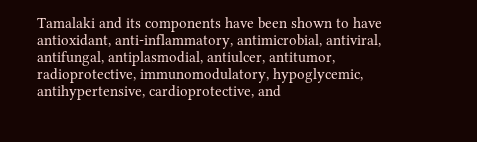Tamalaki and its components have been shown to have antioxidant, anti-inflammatory, antimicrobial, antiviral, antifungal, antiplasmodial, antiulcer, antitumor, radioprotective, immunomodulatory, hypoglycemic, antihypertensive, cardioprotective, and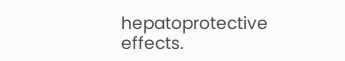hepatoprotective effects.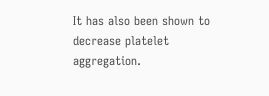It has also been shown to decrease platelet aggregation.